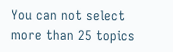You can not select more than 25 topics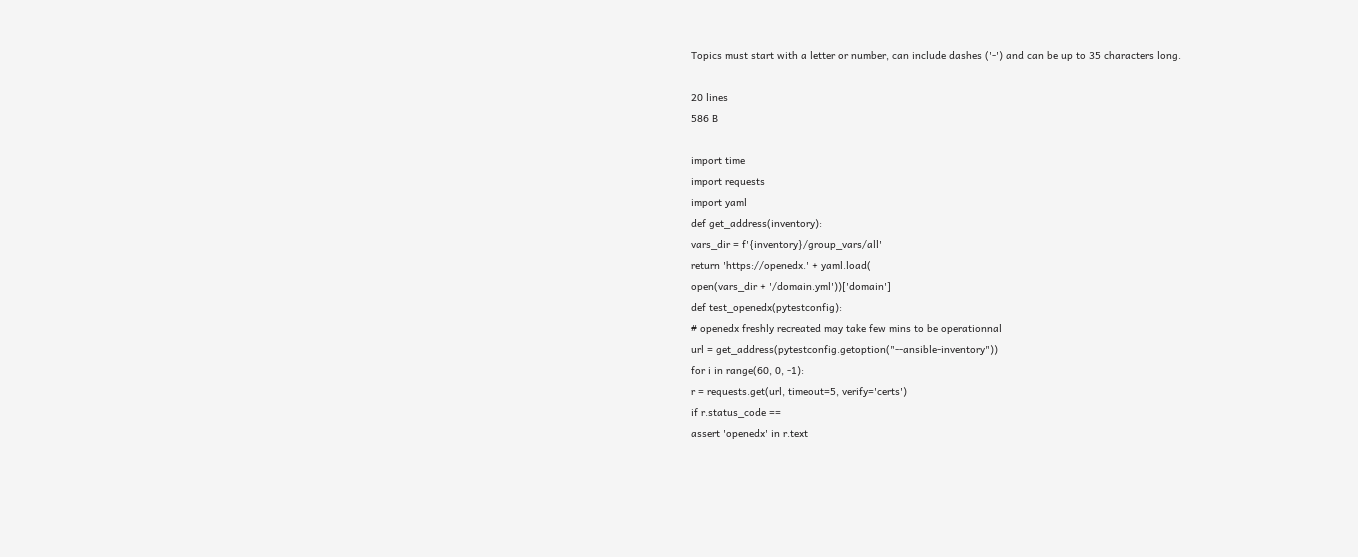Topics must start with a letter or number, can include dashes ('-') and can be up to 35 characters long.

20 lines
586 B

import time
import requests
import yaml
def get_address(inventory):
vars_dir = f'{inventory}/group_vars/all'
return 'https://openedx.' + yaml.load(
open(vars_dir + '/domain.yml'))['domain']
def test_openedx(pytestconfig):
# openedx freshly recreated may take few mins to be operationnal
url = get_address(pytestconfig.getoption("--ansible-inventory"))
for i in range(60, 0, -1):
r = requests.get(url, timeout=5, verify='certs')
if r.status_code ==
assert 'openedx' in r.text